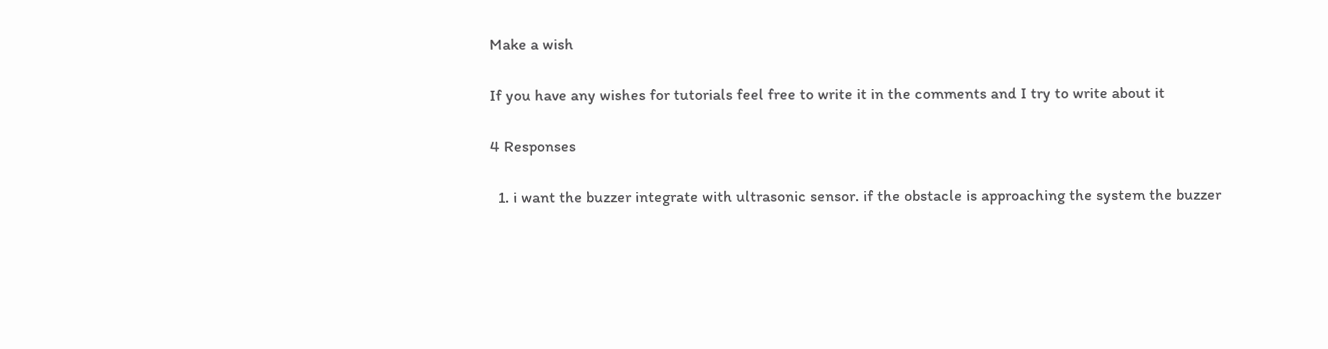Make a wish

If you have any wishes for tutorials feel free to write it in the comments and I try to write about it

4 Responses

  1. i want the buzzer integrate with ultrasonic sensor. if the obstacle is approaching the system the buzzer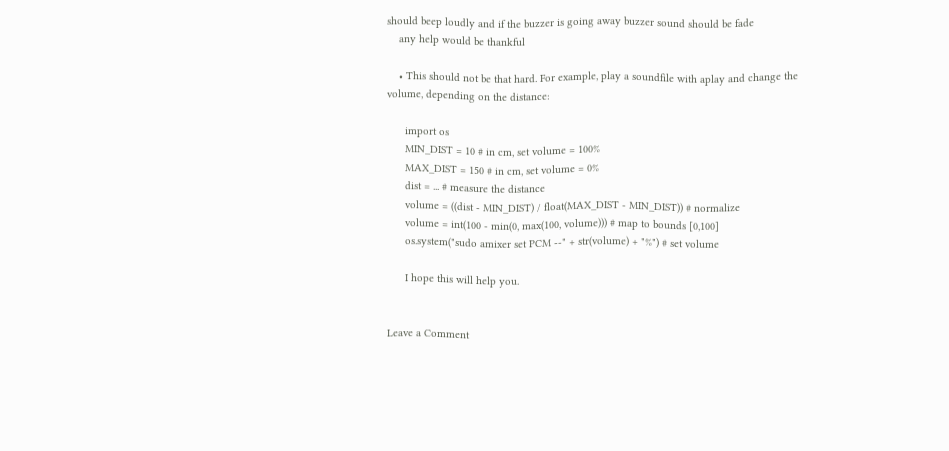should beep loudly and if the buzzer is going away buzzer sound should be fade
    any help would be thankful

    • This should not be that hard. For example, play a soundfile with aplay and change the volume, depending on the distance:

      import os
      MIN_DIST = 10 # in cm, set volume = 100%
      MAX_DIST = 150 # in cm, set volume = 0%
      dist = ... # measure the distance
      volume = ((dist - MIN_DIST) / float(MAX_DIST - MIN_DIST)) # normalize
      volume = int(100 - min(0, max(100, volume))) # map to bounds [0,100]
      os.system("sudo amixer set PCM --" + str(volume) + "%") # set volume

      I hope this will help you.


Leave a Comment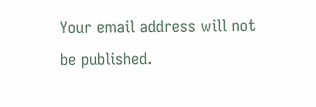Your email address will not be published.